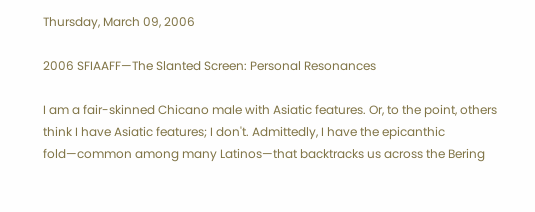Thursday, March 09, 2006

2006 SFIAAFF—The Slanted Screen: Personal Resonances

I am a fair-skinned Chicano male with Asiatic features. Or, to the point, others think I have Asiatic features; I don't. Admittedly, I have the epicanthic fold—common among many Latinos—that backtracks us across the Bering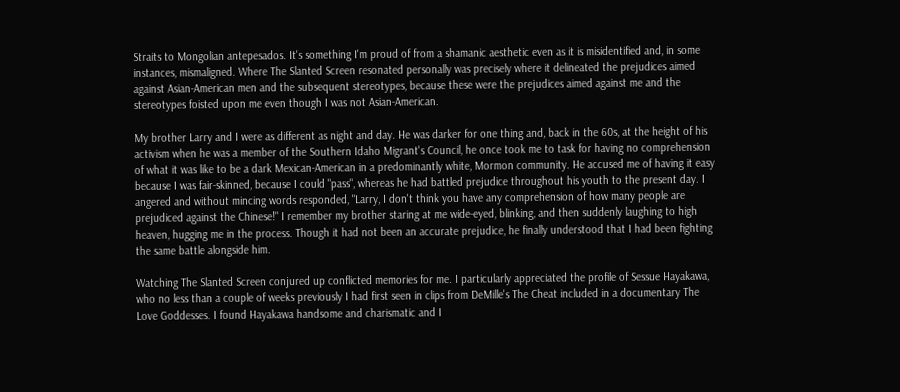Straits to Mongolian antepesados. It's something I'm proud of from a shamanic aesthetic even as it is misidentified and, in some instances, mismaligned. Where The Slanted Screen resonated personally was precisely where it delineated the prejudices aimed against Asian-American men and the subsequent stereotypes, because these were the prejudices aimed against me and the stereotypes foisted upon me even though I was not Asian-American.

My brother Larry and I were as different as night and day. He was darker for one thing and, back in the 60s, at the height of his activism when he was a member of the Southern Idaho Migrant's Council, he once took me to task for having no comprehension of what it was like to be a dark Mexican-American in a predominantly white, Mormon community. He accused me of having it easy because I was fair-skinned, because I could "pass", whereas he had battled prejudice throughout his youth to the present day. I angered and without mincing words responded, "Larry, I don't think you have any comprehension of how many people are prejudiced against the Chinese!" I remember my brother staring at me wide-eyed, blinking, and then suddenly laughing to high heaven, hugging me in the process. Though it had not been an accurate prejudice, he finally understood that I had been fighting the same battle alongside him.

Watching The Slanted Screen conjured up conflicted memories for me. I particularly appreciated the profile of Sessue Hayakawa, who no less than a couple of weeks previously I had first seen in clips from DeMille's The Cheat included in a documentary The Love Goddesses. I found Hayakawa handsome and charismatic and I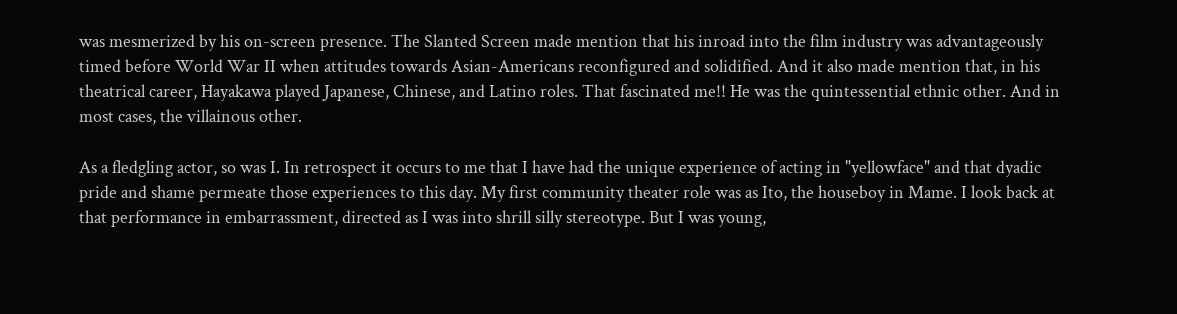was mesmerized by his on-screen presence. The Slanted Screen made mention that his inroad into the film industry was advantageously timed before World War II when attitudes towards Asian-Americans reconfigured and solidified. And it also made mention that, in his theatrical career, Hayakawa played Japanese, Chinese, and Latino roles. That fascinated me!! He was the quintessential ethnic other. And in most cases, the villainous other.

As a fledgling actor, so was I. In retrospect it occurs to me that I have had the unique experience of acting in "yellowface" and that dyadic pride and shame permeate those experiences to this day. My first community theater role was as Ito, the houseboy in Mame. I look back at that performance in embarrassment, directed as I was into shrill silly stereotype. But I was young,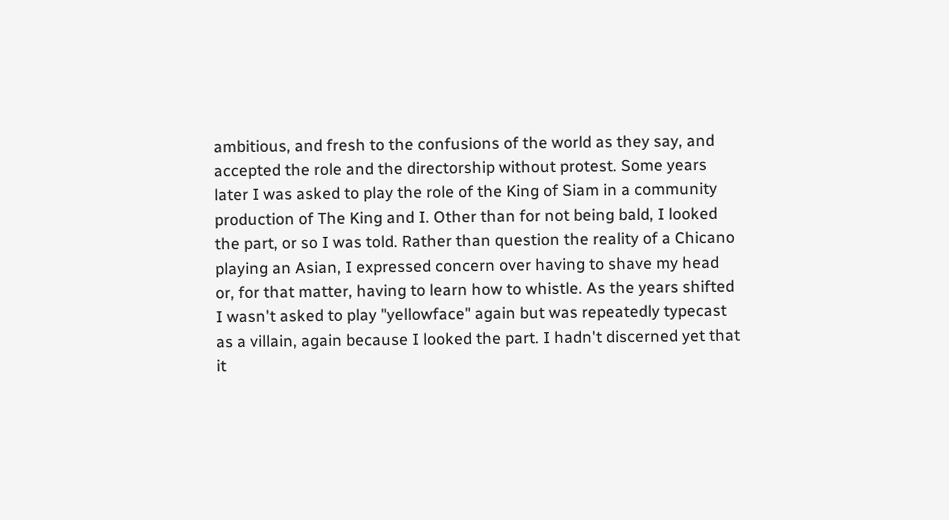ambitious, and fresh to the confusions of the world as they say, and accepted the role and the directorship without protest. Some years later I was asked to play the role of the King of Siam in a community production of The King and I. Other than for not being bald, I looked the part, or so I was told. Rather than question the reality of a Chicano playing an Asian, I expressed concern over having to shave my head or, for that matter, having to learn how to whistle. As the years shifted I wasn't asked to play "yellowface" again but was repeatedly typecast as a villain, again because I looked the part. I hadn't discerned yet that it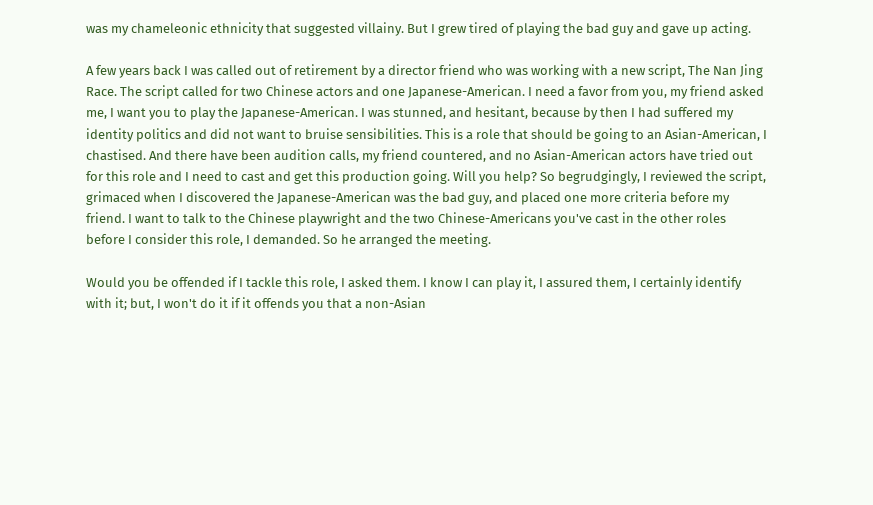was my chameleonic ethnicity that suggested villainy. But I grew tired of playing the bad guy and gave up acting.

A few years back I was called out of retirement by a director friend who was working with a new script, The Nan Jing Race. The script called for two Chinese actors and one Japanese-American. I need a favor from you, my friend asked me, I want you to play the Japanese-American. I was stunned, and hesitant, because by then I had suffered my identity politics and did not want to bruise sensibilities. This is a role that should be going to an Asian-American, I chastised. And there have been audition calls, my friend countered, and no Asian-American actors have tried out for this role and I need to cast and get this production going. Will you help? So begrudgingly, I reviewed the script, grimaced when I discovered the Japanese-American was the bad guy, and placed one more criteria before my friend. I want to talk to the Chinese playwright and the two Chinese-Americans you've cast in the other roles before I consider this role, I demanded. So he arranged the meeting.

Would you be offended if I tackle this role, I asked them. I know I can play it, I assured them, I certainly identify with it; but, I won't do it if it offends you that a non-Asian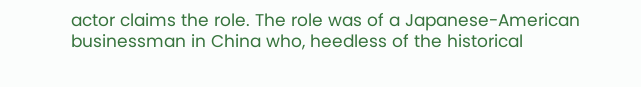actor claims the role. The role was of a Japanese-American businessman in China who, heedless of the historical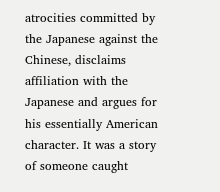atrocities committed by the Japanese against the Chinese, disclaims affiliation with the Japanese and argues for his essentially American character. It was a story of someone caught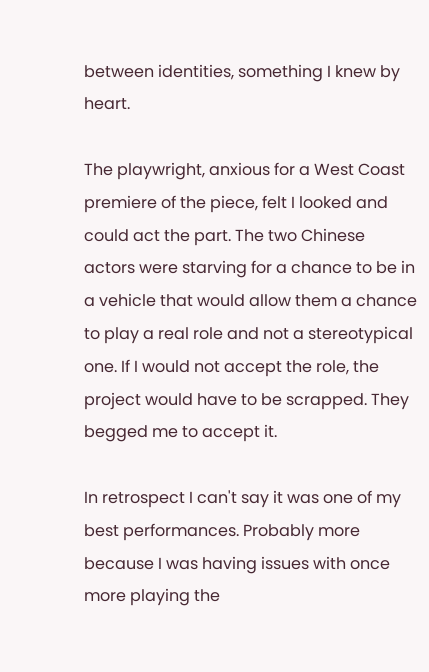between identities, something I knew by heart.

The playwright, anxious for a West Coast premiere of the piece, felt I looked and could act the part. The two Chinese actors were starving for a chance to be in a vehicle that would allow them a chance to play a real role and not a stereotypical one. If I would not accept the role, the project would have to be scrapped. They begged me to accept it.

In retrospect I can't say it was one of my best performances. Probably more because I was having issues with once more playing the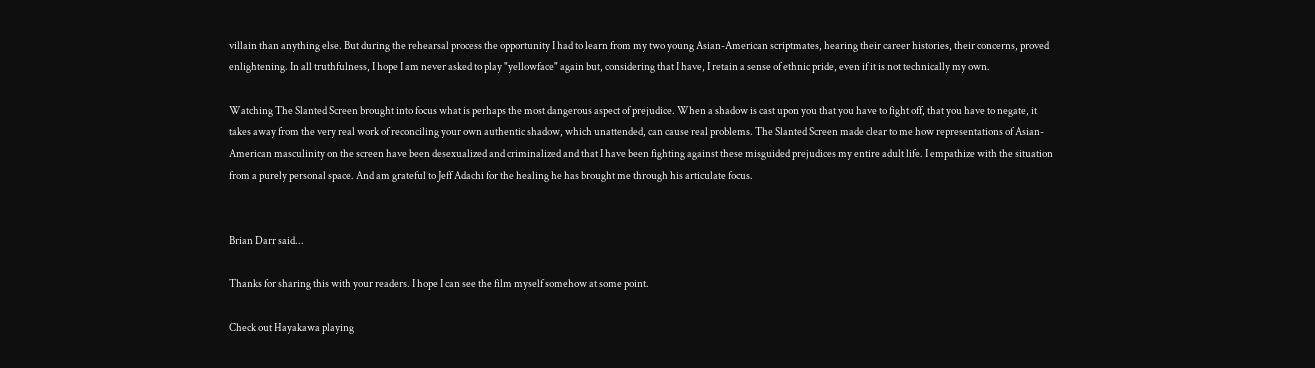villain than anything else. But during the rehearsal process the opportunity I had to learn from my two young Asian-American scriptmates, hearing their career histories, their concerns, proved enlightening. In all truthfulness, I hope I am never asked to play "yellowface" again but, considering that I have, I retain a sense of ethnic pride, even if it is not technically my own.

Watching The Slanted Screen brought into focus what is perhaps the most dangerous aspect of prejudice. When a shadow is cast upon you that you have to fight off, that you have to negate, it takes away from the very real work of reconciling your own authentic shadow, which unattended, can cause real problems. The Slanted Screen made clear to me how representations of Asian-American masculinity on the screen have been desexualized and criminalized and that I have been fighting against these misguided prejudices my entire adult life. I empathize with the situation from a purely personal space. And am grateful to Jeff Adachi for the healing he has brought me through his articulate focus.


Brian Darr said...

Thanks for sharing this with your readers. I hope I can see the film myself somehow at some point.

Check out Hayakawa playing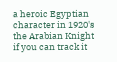a heroic Egyptian character in 1920's the Arabian Knight if you can track it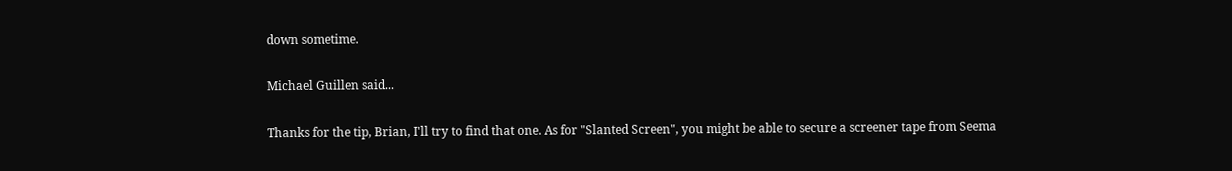down sometime.

Michael Guillen said...

Thanks for the tip, Brian, I'll try to find that one. As for "Slanted Screen", you might be able to secure a screener tape from Seema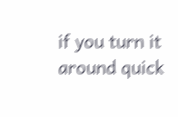if you turn it around quick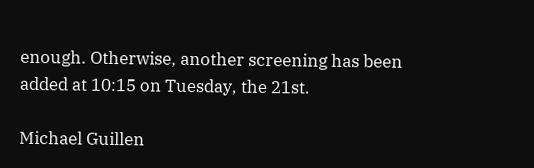enough. Otherwise, another screening has been added at 10:15 on Tuesday, the 21st.

Michael Guillen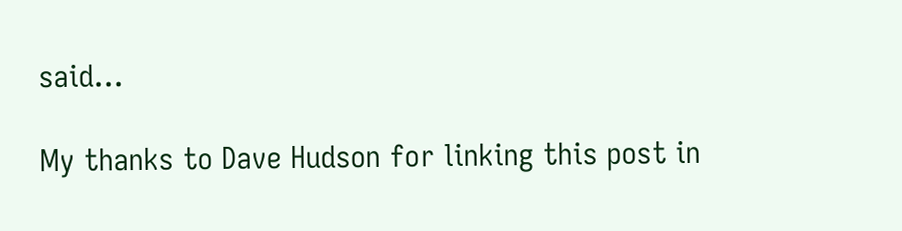said...

My thanks to Dave Hudson for linking this post in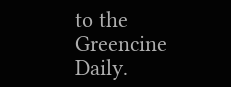to the Greencine Daily.